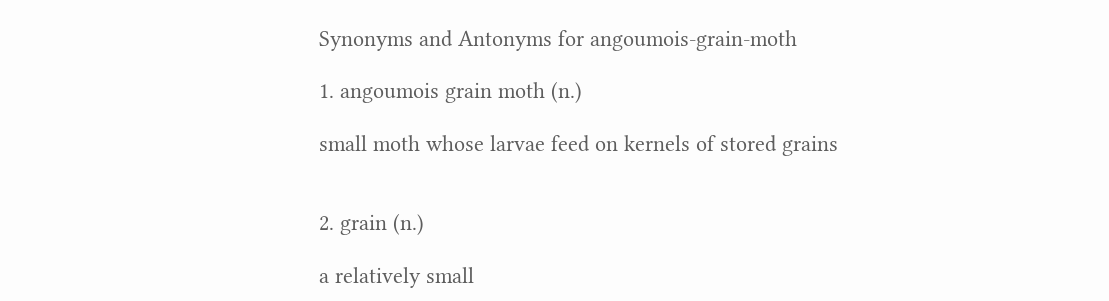Synonyms and Antonyms for angoumois-grain-moth

1. angoumois grain moth (n.)

small moth whose larvae feed on kernels of stored grains


2. grain (n.)

a relatively small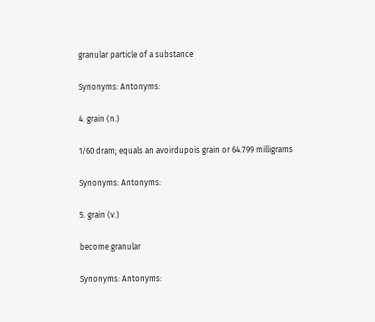granular particle of a substance

Synonyms: Antonyms:

4. grain (n.)

1/60 dram; equals an avoirdupois grain or 64.799 milligrams

Synonyms: Antonyms:

5. grain (v.)

become granular

Synonyms: Antonyms: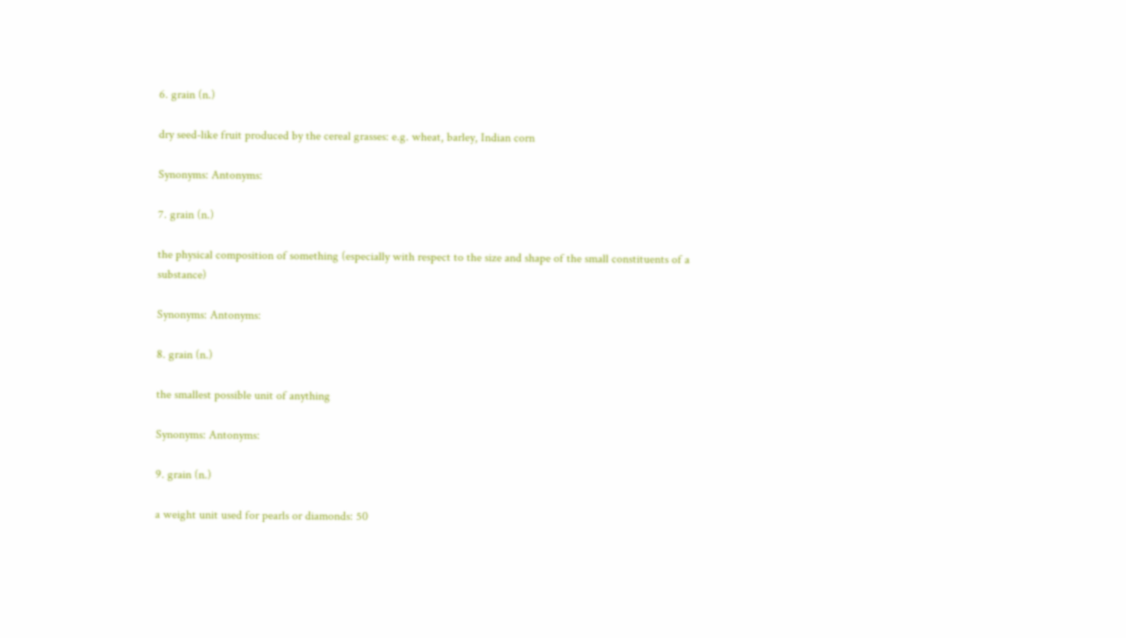6. grain (n.)

dry seed-like fruit produced by the cereal grasses: e.g. wheat, barley, Indian corn

Synonyms: Antonyms:

7. grain (n.)

the physical composition of something (especially with respect to the size and shape of the small constituents of a substance)

Synonyms: Antonyms:

8. grain (n.)

the smallest possible unit of anything

Synonyms: Antonyms:

9. grain (n.)

a weight unit used for pearls or diamonds: 50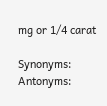mg or 1/4 carat

Synonyms: Antonyms: